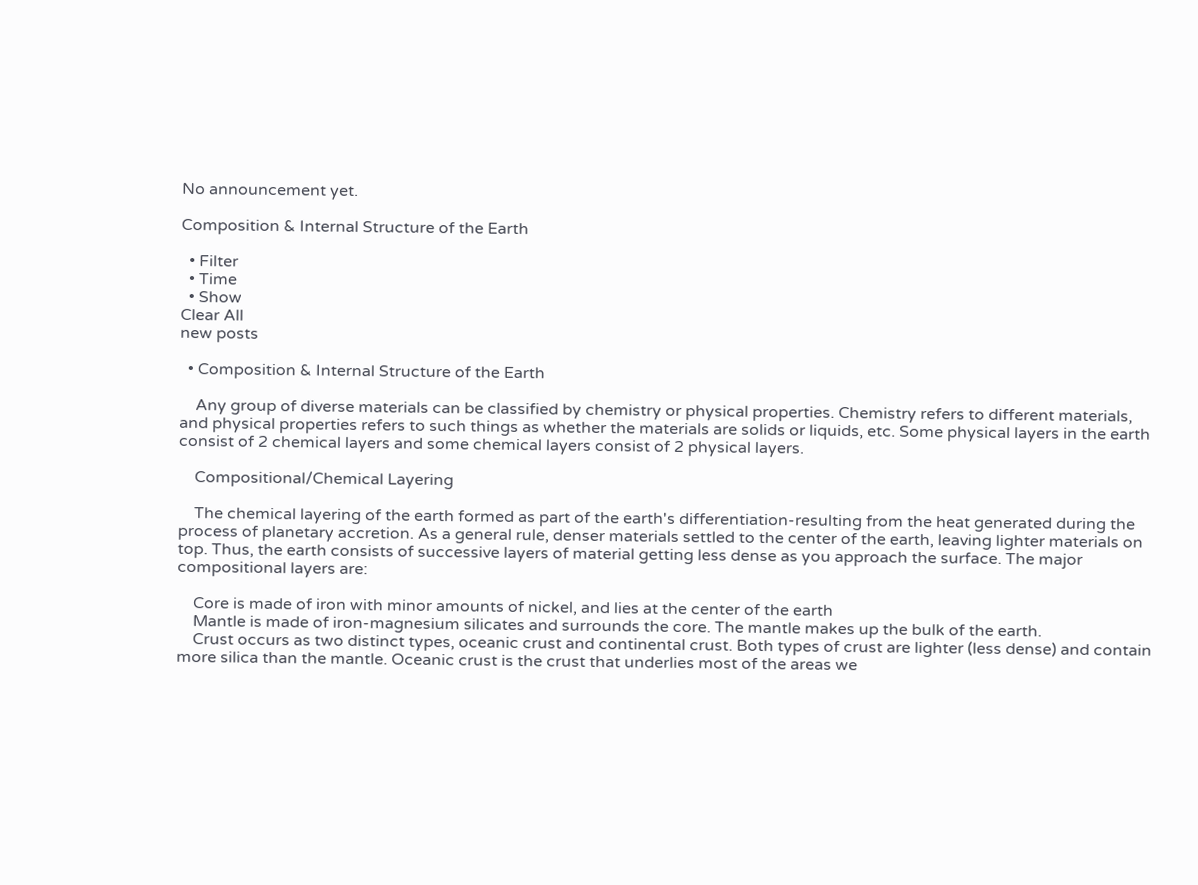No announcement yet.

Composition & Internal Structure of the Earth

  • Filter
  • Time
  • Show
Clear All
new posts

  • Composition & Internal Structure of the Earth

    Any group of diverse materials can be classified by chemistry or physical properties. Chemistry refers to different materials, and physical properties refers to such things as whether the materials are solids or liquids, etc. Some physical layers in the earth consist of 2 chemical layers and some chemical layers consist of 2 physical layers.

    Compositional/Chemical Layering

    The chemical layering of the earth formed as part of the earth's differentiation-resulting from the heat generated during the process of planetary accretion. As a general rule, denser materials settled to the center of the earth, leaving lighter materials on top. Thus, the earth consists of successive layers of material getting less dense as you approach the surface. The major compositional layers are:

    Core is made of iron with minor amounts of nickel, and lies at the center of the earth
    Mantle is made of iron-magnesium silicates and surrounds the core. The mantle makes up the bulk of the earth.
    Crust occurs as two distinct types, oceanic crust and continental crust. Both types of crust are lighter (less dense) and contain more silica than the mantle. Oceanic crust is the crust that underlies most of the areas we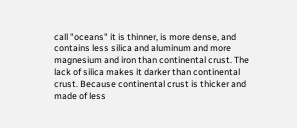call "oceans" it is thinner, is more dense, and contains less silica and aluminum and more magnesium and iron than continental crust. The lack of silica makes it darker than continental crust. Because continental crust is thicker and made of less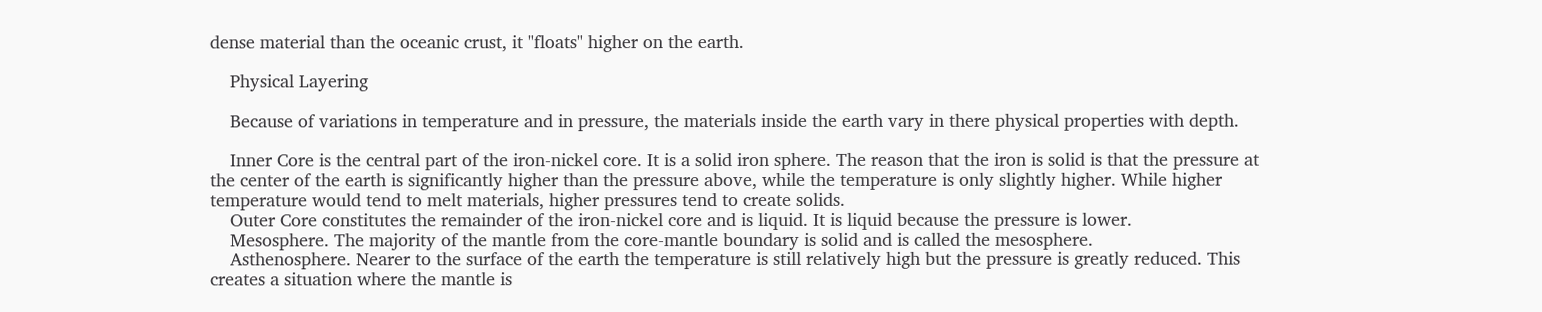dense material than the oceanic crust, it "floats" higher on the earth.

    Physical Layering

    Because of variations in temperature and in pressure, the materials inside the earth vary in there physical properties with depth.

    Inner Core is the central part of the iron-nickel core. It is a solid iron sphere. The reason that the iron is solid is that the pressure at the center of the earth is significantly higher than the pressure above, while the temperature is only slightly higher. While higher temperature would tend to melt materials, higher pressures tend to create solids.
    Outer Core constitutes the remainder of the iron-nickel core and is liquid. It is liquid because the pressure is lower.
    Mesosphere. The majority of the mantle from the core-mantle boundary is solid and is called the mesosphere.
    Asthenosphere. Nearer to the surface of the earth the temperature is still relatively high but the pressure is greatly reduced. This creates a situation where the mantle is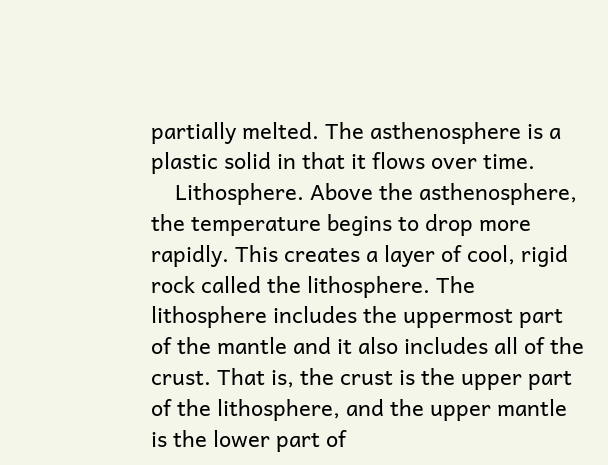partially melted. The asthenosphere is a plastic solid in that it flows over time.
    Lithosphere. Above the asthenosphere, the temperature begins to drop more rapidly. This creates a layer of cool, rigid rock called the lithosphere. The lithosphere includes the uppermost part of the mantle and it also includes all of the crust. That is, the crust is the upper part of the lithosphere, and the upper mantle is the lower part of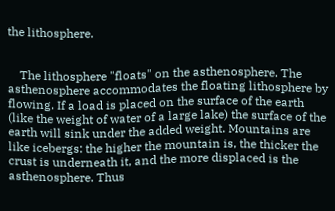the lithosphere.


    The lithosphere "floats" on the asthenosphere. The asthenosphere accommodates the floating lithosphere by flowing. If a load is placed on the surface of the earth (like the weight of water of a large lake) the surface of the earth will sink under the added weight. Mountains are like icebergs: the higher the mountain is, the thicker the crust is underneath it, and the more displaced is the asthenosphere. Thus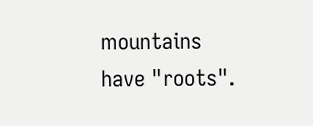mountains have "roots".